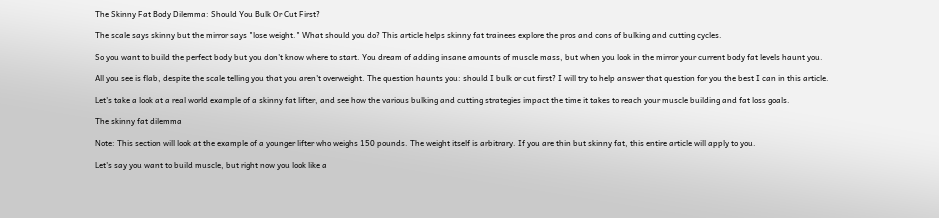The Skinny Fat Body Dilemma: Should You Bulk Or Cut First?

The scale says skinny but the mirror says "lose weight." What should you do? This article helps skinny fat trainees explore the pros and cons of bulking and cutting cycles.

So you want to build the perfect body but you don't know where to start. You dream of adding insane amounts of muscle mass, but when you look in the mirror your current body fat levels haunt you.

All you see is flab, despite the scale telling you that you aren't overweight. The question haunts you: should I bulk or cut first? I will try to help answer that question for you the best I can in this article.

Let's take a look at a real world example of a skinny fat lifter, and see how the various bulking and cutting strategies impact the time it takes to reach your muscle building and fat loss goals.

The skinny fat dilemma

Note: This section will look at the example of a younger lifter who weighs 150 pounds. The weight itself is arbitrary. If you are thin but skinny fat, this entire article will apply to you.

Let's say you want to build muscle, but right now you look like a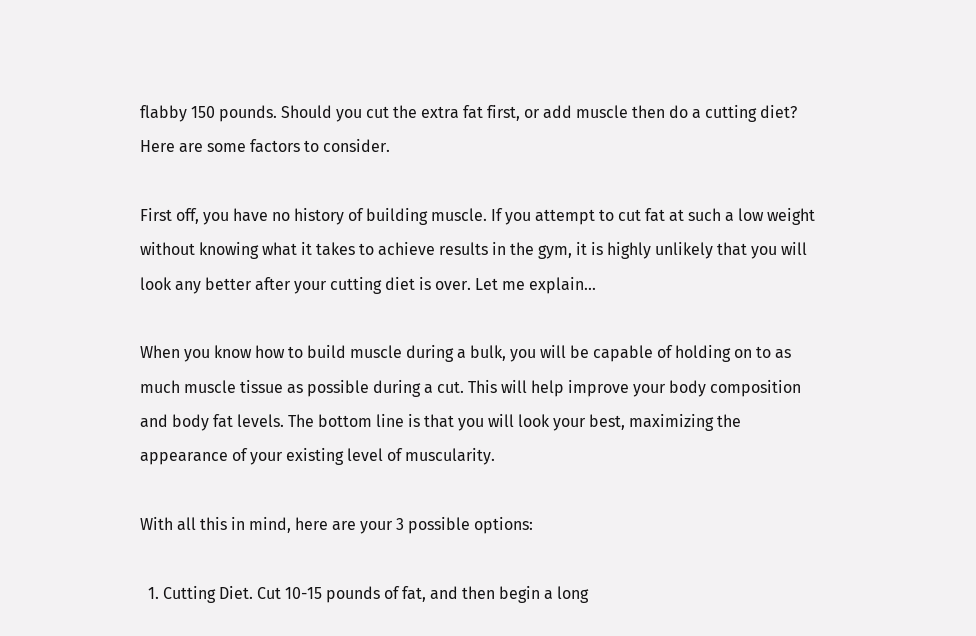flabby 150 pounds. Should you cut the extra fat first, or add muscle then do a cutting diet? Here are some factors to consider.

First off, you have no history of building muscle. If you attempt to cut fat at such a low weight without knowing what it takes to achieve results in the gym, it is highly unlikely that you will look any better after your cutting diet is over. Let me explain...

When you know how to build muscle during a bulk, you will be capable of holding on to as much muscle tissue as possible during a cut. This will help improve your body composition and body fat levels. The bottom line is that you will look your best, maximizing the appearance of your existing level of muscularity.

With all this in mind, here are your 3 possible options:

  1. Cutting Diet. Cut 10-15 pounds of fat, and then begin a long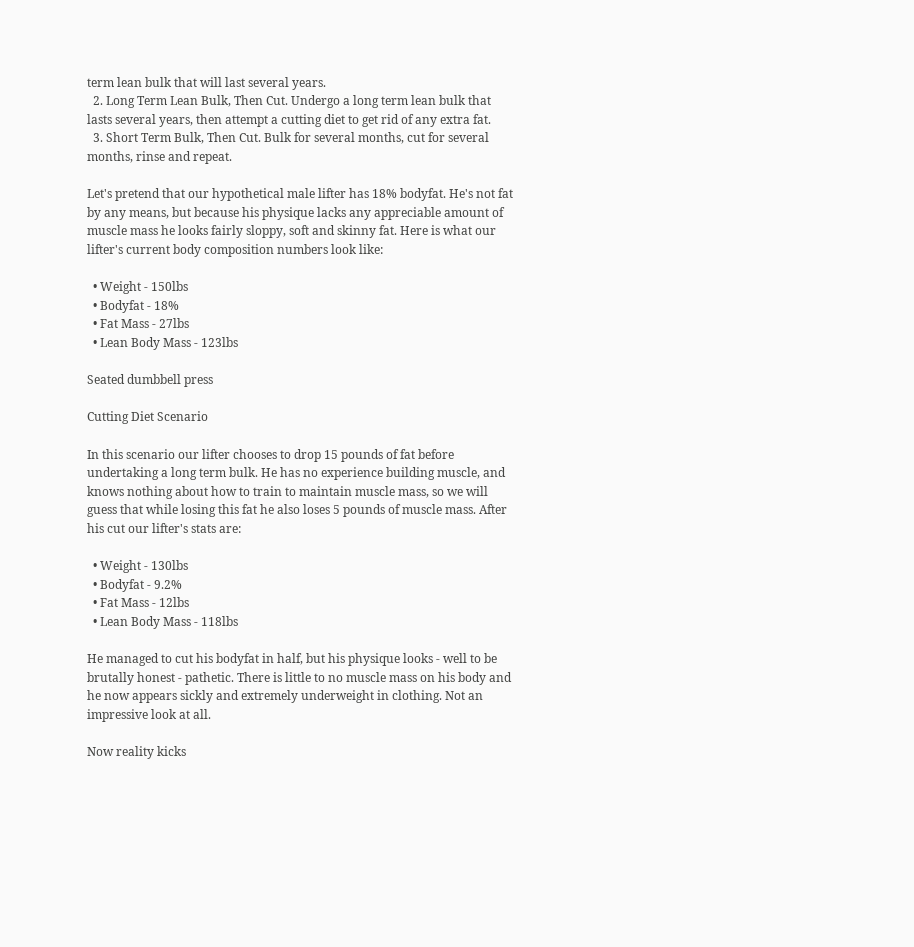term lean bulk that will last several years.
  2. Long Term Lean Bulk, Then Cut. Undergo a long term lean bulk that lasts several years, then attempt a cutting diet to get rid of any extra fat.
  3. Short Term Bulk, Then Cut. Bulk for several months, cut for several months, rinse and repeat.

Let's pretend that our hypothetical male lifter has 18% bodyfat. He's not fat by any means, but because his physique lacks any appreciable amount of muscle mass he looks fairly sloppy, soft and skinny fat. Here is what our lifter's current body composition numbers look like:

  • Weight - 150lbs
  • Bodyfat - 18%
  • Fat Mass - 27lbs
  • Lean Body Mass - 123lbs

Seated dumbbell press

Cutting Diet Scenario

In this scenario our lifter chooses to drop 15 pounds of fat before undertaking a long term bulk. He has no experience building muscle, and knows nothing about how to train to maintain muscle mass, so we will guess that while losing this fat he also loses 5 pounds of muscle mass. After his cut our lifter's stats are:

  • Weight - 130lbs
  • Bodyfat - 9.2%
  • Fat Mass - 12lbs
  • Lean Body Mass - 118lbs

He managed to cut his bodyfat in half, but his physique looks - well to be brutally honest - pathetic. There is little to no muscle mass on his body and he now appears sickly and extremely underweight in clothing. Not an impressive look at all.

Now reality kicks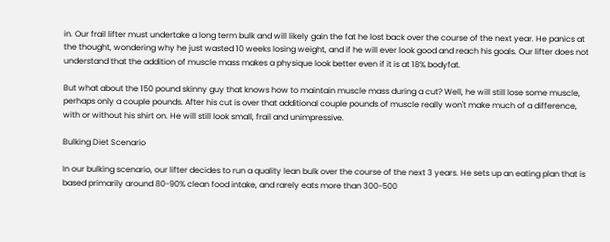in. Our frail lifter must undertake a long term bulk and will likely gain the fat he lost back over the course of the next year. He panics at the thought, wondering why he just wasted 10 weeks losing weight, and if he will ever look good and reach his goals. Our lifter does not understand that the addition of muscle mass makes a physique look better even if it is at 18% bodyfat.

But what about the 150 pound skinny guy that knows how to maintain muscle mass during a cut? Well, he will still lose some muscle, perhaps only a couple pounds. After his cut is over that additional couple pounds of muscle really won't make much of a difference, with or without his shirt on. He will still look small, frail and unimpressive.

Bulking Diet Scenario

In our bulking scenario, our lifter decides to run a quality lean bulk over the course of the next 3 years. He sets up an eating plan that is based primarily around 80-90% clean food intake, and rarely eats more than 300-500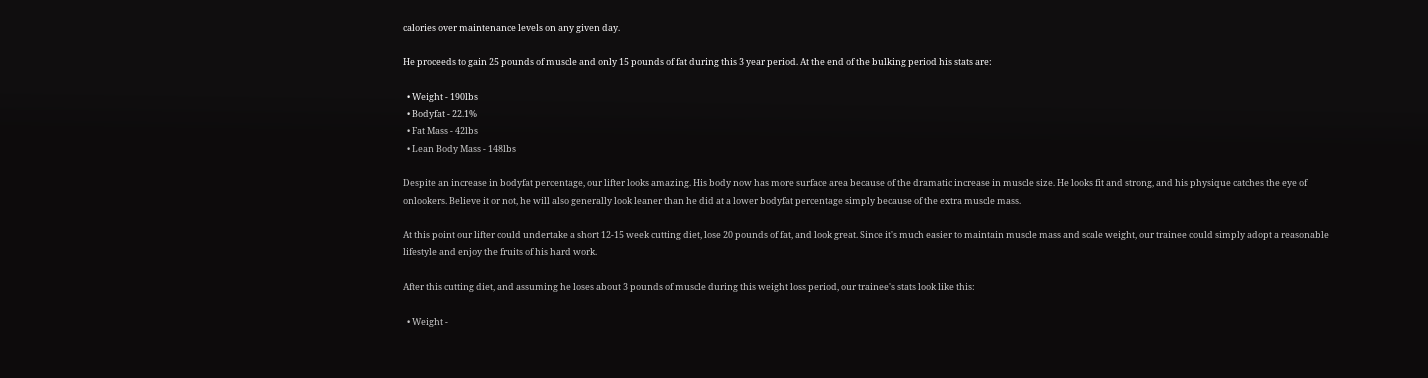calories over maintenance levels on any given day.

He proceeds to gain 25 pounds of muscle and only 15 pounds of fat during this 3 year period. At the end of the bulking period his stats are:

  • Weight - 190lbs
  • Bodyfat - 22.1%
  • Fat Mass - 42lbs
  • Lean Body Mass - 148lbs

Despite an increase in bodyfat percentage, our lifter looks amazing. His body now has more surface area because of the dramatic increase in muscle size. He looks fit and strong, and his physique catches the eye of onlookers. Believe it or not, he will also generally look leaner than he did at a lower bodyfat percentage simply because of the extra muscle mass.

At this point our lifter could undertake a short 12-15 week cutting diet, lose 20 pounds of fat, and look great. Since it's much easier to maintain muscle mass and scale weight, our trainee could simply adopt a reasonable lifestyle and enjoy the fruits of his hard work.

After this cutting diet, and assuming he loses about 3 pounds of muscle during this weight loss period, our trainee's stats look like this:

  • Weight -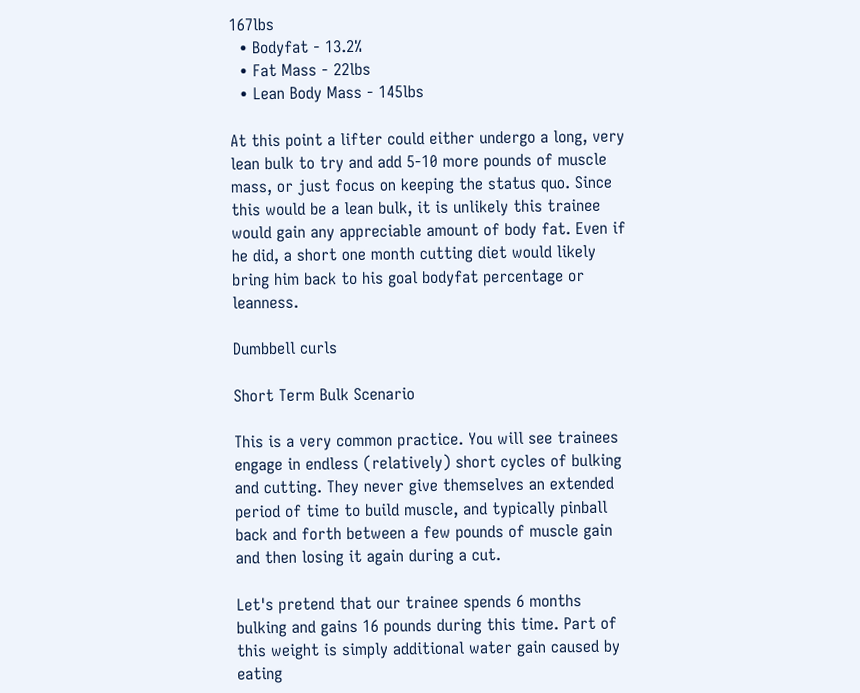167lbs
  • Bodyfat - 13.2%
  • Fat Mass - 22lbs
  • Lean Body Mass - 145lbs

At this point a lifter could either undergo a long, very lean bulk to try and add 5-10 more pounds of muscle mass, or just focus on keeping the status quo. Since this would be a lean bulk, it is unlikely this trainee would gain any appreciable amount of body fat. Even if he did, a short one month cutting diet would likely bring him back to his goal bodyfat percentage or leanness.

Dumbbell curls

Short Term Bulk Scenario

This is a very common practice. You will see trainees engage in endless (relatively) short cycles of bulking and cutting. They never give themselves an extended period of time to build muscle, and typically pinball back and forth between a few pounds of muscle gain and then losing it again during a cut.

Let's pretend that our trainee spends 6 months bulking and gains 16 pounds during this time. Part of this weight is simply additional water gain caused by eating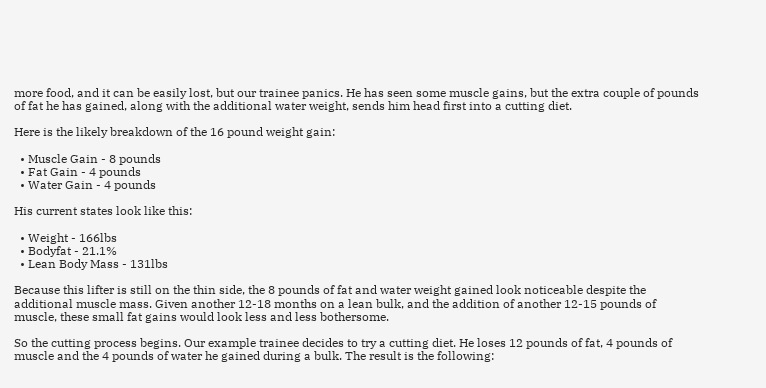more food, and it can be easily lost, but our trainee panics. He has seen some muscle gains, but the extra couple of pounds of fat he has gained, along with the additional water weight, sends him head first into a cutting diet.

Here is the likely breakdown of the 16 pound weight gain:

  • Muscle Gain - 8 pounds
  • Fat Gain - 4 pounds
  • Water Gain - 4 pounds

His current states look like this:

  • Weight - 166lbs
  • Bodyfat - 21.1%
  • Lean Body Mass - 131lbs

Because this lifter is still on the thin side, the 8 pounds of fat and water weight gained look noticeable despite the additional muscle mass. Given another 12-18 months on a lean bulk, and the addition of another 12-15 pounds of muscle, these small fat gains would look less and less bothersome.

So the cutting process begins. Our example trainee decides to try a cutting diet. He loses 12 pounds of fat, 4 pounds of muscle and the 4 pounds of water he gained during a bulk. The result is the following: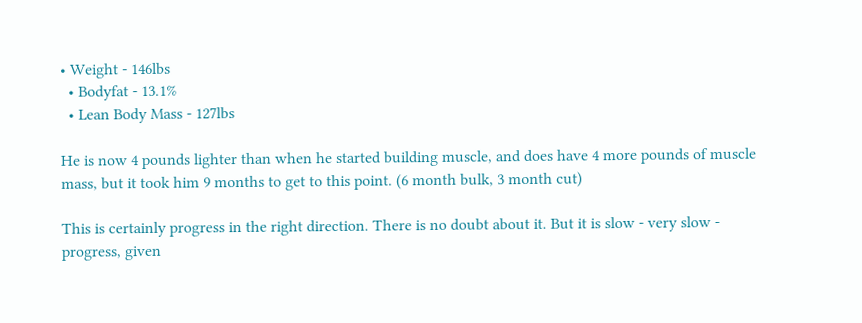• Weight - 146lbs
  • Bodyfat - 13.1%
  • Lean Body Mass - 127lbs

He is now 4 pounds lighter than when he started building muscle, and does have 4 more pounds of muscle mass, but it took him 9 months to get to this point. (6 month bulk, 3 month cut)

This is certainly progress in the right direction. There is no doubt about it. But it is slow - very slow - progress, given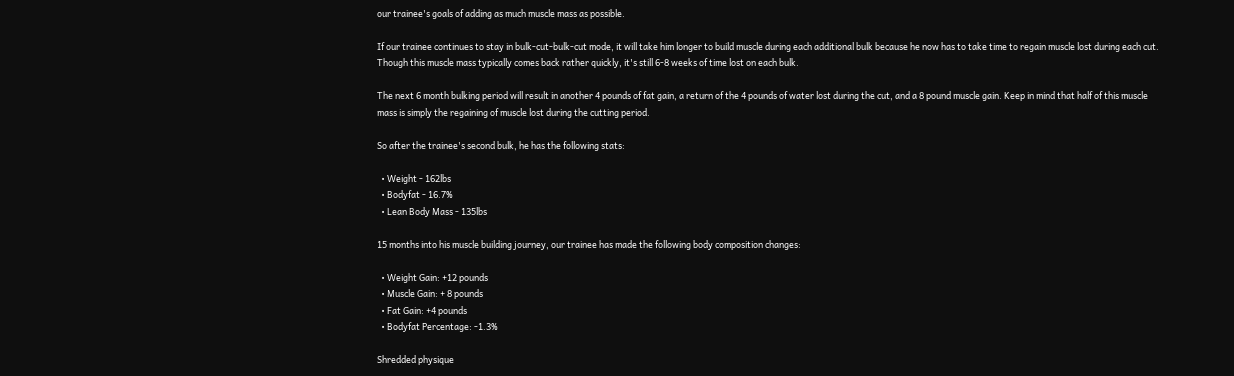our trainee's goals of adding as much muscle mass as possible.

If our trainee continues to stay in bulk-cut-bulk-cut mode, it will take him longer to build muscle during each additional bulk because he now has to take time to regain muscle lost during each cut. Though this muscle mass typically comes back rather quickly, it's still 6-8 weeks of time lost on each bulk.

The next 6 month bulking period will result in another 4 pounds of fat gain, a return of the 4 pounds of water lost during the cut, and a 8 pound muscle gain. Keep in mind that half of this muscle mass is simply the regaining of muscle lost during the cutting period.

So after the trainee's second bulk, he has the following stats:

  • Weight - 162lbs
  • Bodyfat - 16.7%
  • Lean Body Mass - 135lbs

15 months into his muscle building journey, our trainee has made the following body composition changes:

  • Weight Gain: +12 pounds
  • Muscle Gain: + 8 pounds
  • Fat Gain: +4 pounds
  • Bodyfat Percentage: -1.3%

Shredded physique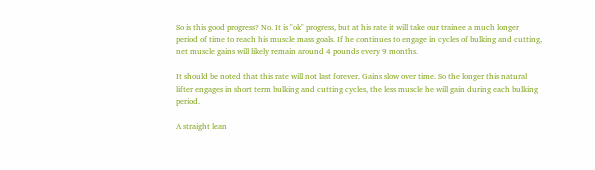So is this good progress? No. It is "ok" progress, but at his rate it will take our trainee a much longer period of time to reach his muscle mass goals. If he continues to engage in cycles of bulking and cutting, net muscle gains will likely remain around 4 pounds every 9 months.

It should be noted that this rate will not last forever. Gains slow over time. So the longer this natural lifter engages in short term bulking and cutting cycles, the less muscle he will gain during each bulking period.

A straight lean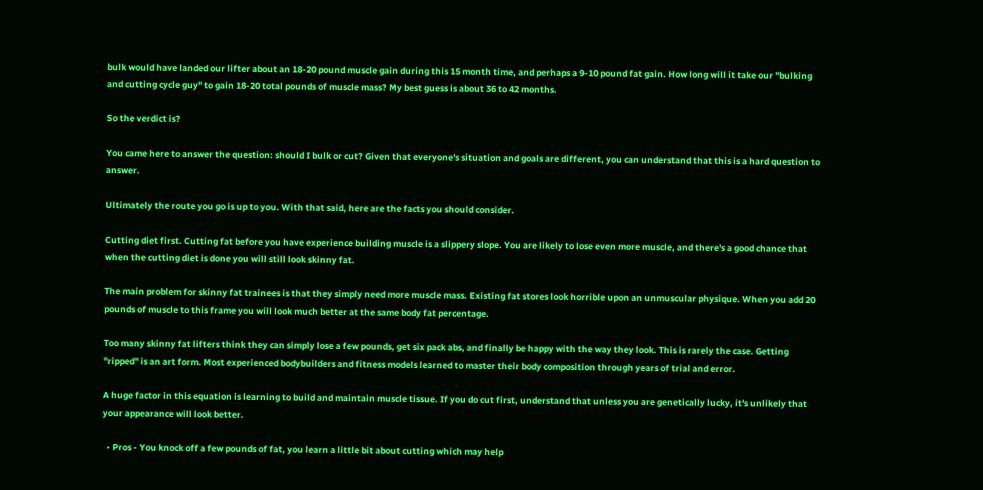bulk would have landed our lifter about an 18-20 pound muscle gain during this 15 month time, and perhaps a 9-10 pound fat gain. How long will it take our "bulking and cutting cycle guy" to gain 18-20 total pounds of muscle mass? My best guess is about 36 to 42 months.

So the verdict is?

You came here to answer the question: should I bulk or cut? Given that everyone's situation and goals are different, you can understand that this is a hard question to answer.

Ultimately the route you go is up to you. With that said, here are the facts you should consider.

Cutting diet first. Cutting fat before you have experience building muscle is a slippery slope. You are likely to lose even more muscle, and there's a good chance that when the cutting diet is done you will still look skinny fat.

The main problem for skinny fat trainees is that they simply need more muscle mass. Existing fat stores look horrible upon an unmuscular physique. When you add 20 pounds of muscle to this frame you will look much better at the same body fat percentage.

Too many skinny fat lifters think they can simply lose a few pounds, get six pack abs, and finally be happy with the way they look. This is rarely the case. Getting "ripped" is an art form. Most experienced bodybuilders and fitness models learned to master their body composition through years of trial and error.

A huge factor in this equation is learning to build and maintain muscle tissue. If you do cut first, understand that unless you are genetically lucky, it's unlikely that your appearance will look better.

  • Pros - You knock off a few pounds of fat, you learn a little bit about cutting which may help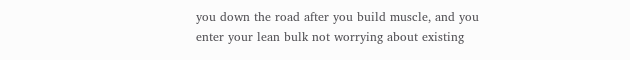you down the road after you build muscle, and you enter your lean bulk not worrying about existing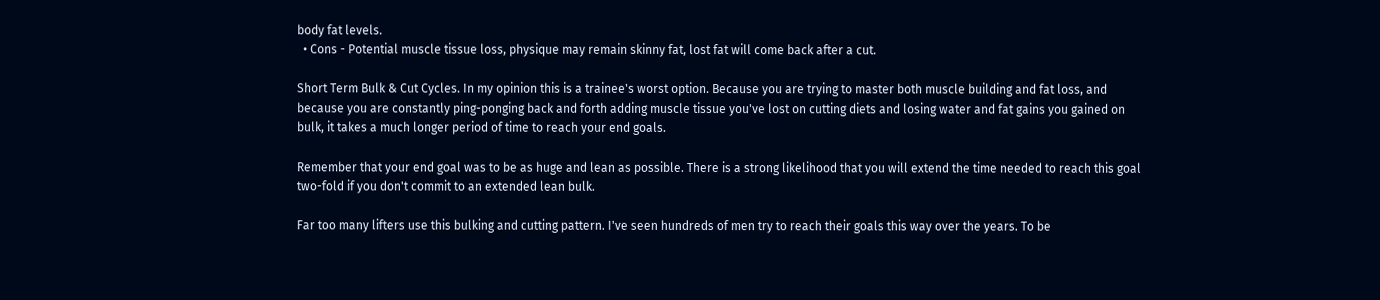body fat levels.
  • Cons - Potential muscle tissue loss, physique may remain skinny fat, lost fat will come back after a cut.

Short Term Bulk & Cut Cycles. In my opinion this is a trainee's worst option. Because you are trying to master both muscle building and fat loss, and because you are constantly ping-ponging back and forth adding muscle tissue you've lost on cutting diets and losing water and fat gains you gained on bulk, it takes a much longer period of time to reach your end goals.

Remember that your end goal was to be as huge and lean as possible. There is a strong likelihood that you will extend the time needed to reach this goal two-fold if you don't commit to an extended lean bulk.

Far too many lifters use this bulking and cutting pattern. I've seen hundreds of men try to reach their goals this way over the years. To be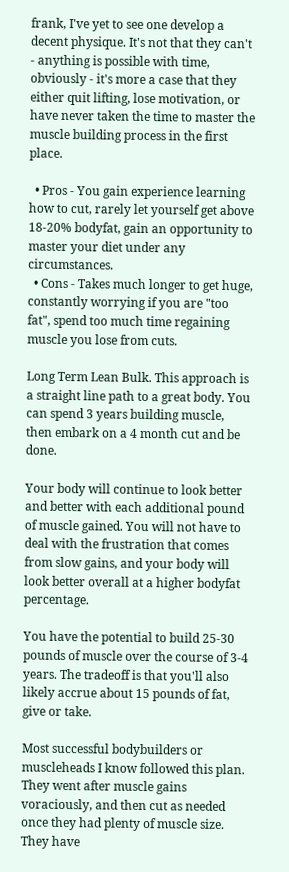frank, I've yet to see one develop a decent physique. It's not that they can't - anything is possible with time, obviously - it's more a case that they either quit lifting, lose motivation, or have never taken the time to master the muscle building process in the first place.

  • Pros - You gain experience learning how to cut, rarely let yourself get above 18-20% bodyfat, gain an opportunity to master your diet under any circumstances.
  • Cons - Takes much longer to get huge, constantly worrying if you are "too fat", spend too much time regaining muscle you lose from cuts.

Long Term Lean Bulk. This approach is a straight line path to a great body. You can spend 3 years building muscle, then embark on a 4 month cut and be done.

Your body will continue to look better and better with each additional pound of muscle gained. You will not have to deal with the frustration that comes from slow gains, and your body will look better overall at a higher bodyfat percentage.

You have the potential to build 25-30 pounds of muscle over the course of 3-4 years. The tradeoff is that you'll also likely accrue about 15 pounds of fat, give or take.

Most successful bodybuilders or muscleheads I know followed this plan. They went after muscle gains voraciously, and then cut as needed once they had plenty of muscle size. They have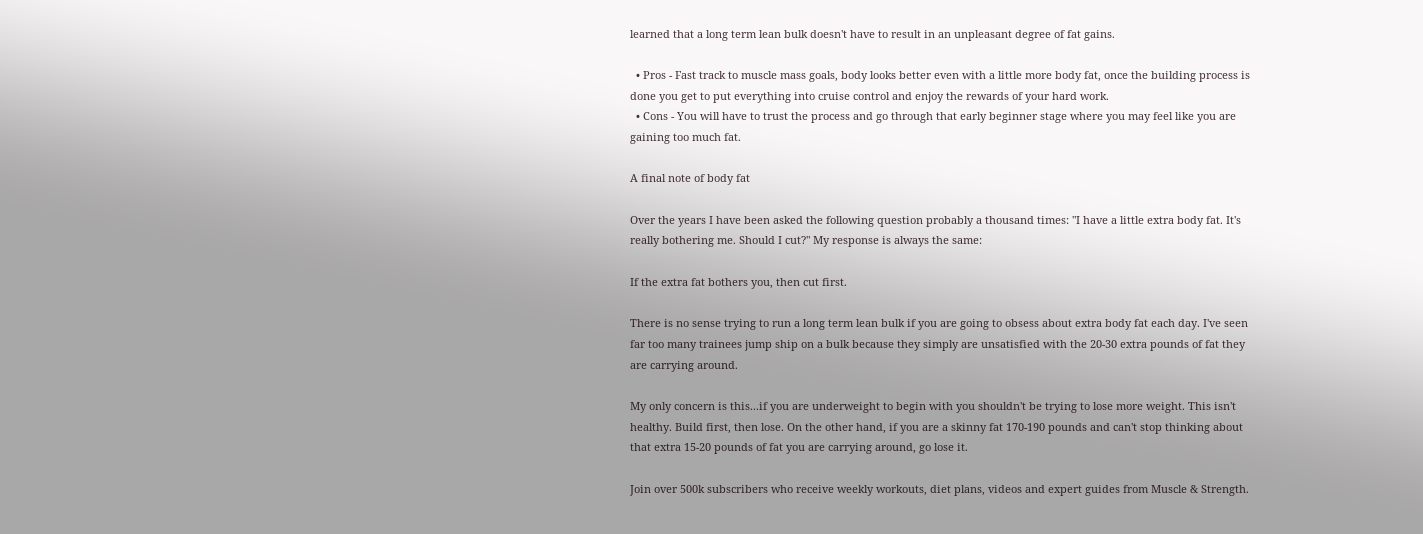learned that a long term lean bulk doesn't have to result in an unpleasant degree of fat gains.

  • Pros - Fast track to muscle mass goals, body looks better even with a little more body fat, once the building process is done you get to put everything into cruise control and enjoy the rewards of your hard work.
  • Cons - You will have to trust the process and go through that early beginner stage where you may feel like you are gaining too much fat.

A final note of body fat

Over the years I have been asked the following question probably a thousand times: "I have a little extra body fat. It's really bothering me. Should I cut?" My response is always the same:

If the extra fat bothers you, then cut first.

There is no sense trying to run a long term lean bulk if you are going to obsess about extra body fat each day. I've seen far too many trainees jump ship on a bulk because they simply are unsatisfied with the 20-30 extra pounds of fat they are carrying around.

My only concern is this...if you are underweight to begin with you shouldn't be trying to lose more weight. This isn't healthy. Build first, then lose. On the other hand, if you are a skinny fat 170-190 pounds and can't stop thinking about that extra 15-20 pounds of fat you are carrying around, go lose it.

Join over 500k subscribers who receive weekly workouts, diet plans, videos and expert guides from Muscle & Strength.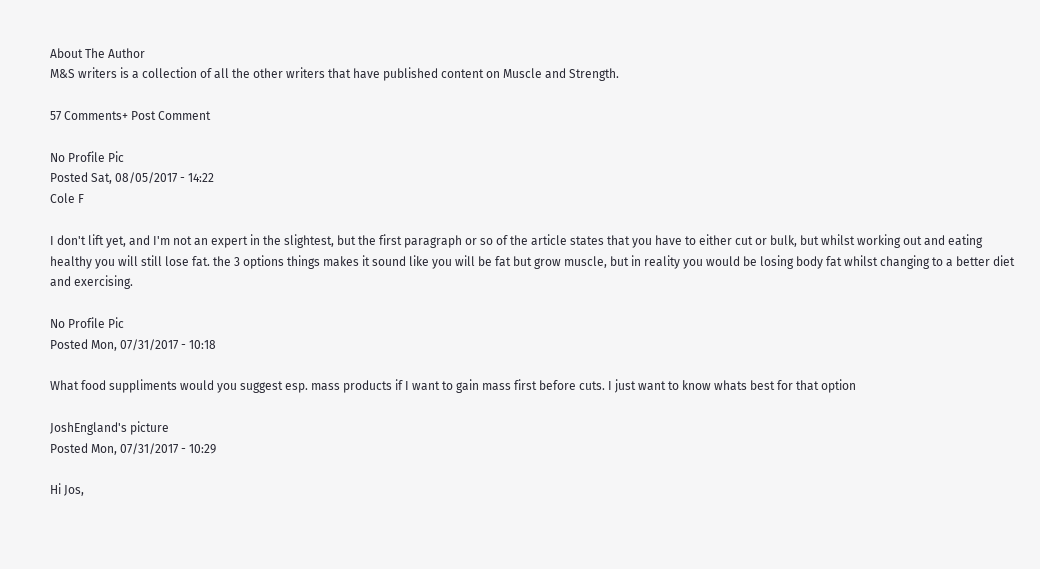About The Author
M&S writers is a collection of all the other writers that have published content on Muscle and Strength.

57 Comments+ Post Comment

No Profile Pic
Posted Sat, 08/05/2017 - 14:22
Cole F

I don't lift yet, and I'm not an expert in the slightest, but the first paragraph or so of the article states that you have to either cut or bulk, but whilst working out and eating healthy you will still lose fat. the 3 options things makes it sound like you will be fat but grow muscle, but in reality you would be losing body fat whilst changing to a better diet and exercising.

No Profile Pic
Posted Mon, 07/31/2017 - 10:18

What food suppliments would you suggest esp. mass products if I want to gain mass first before cuts. I just want to know whats best for that option

JoshEngland's picture
Posted Mon, 07/31/2017 - 10:29

Hi Jos,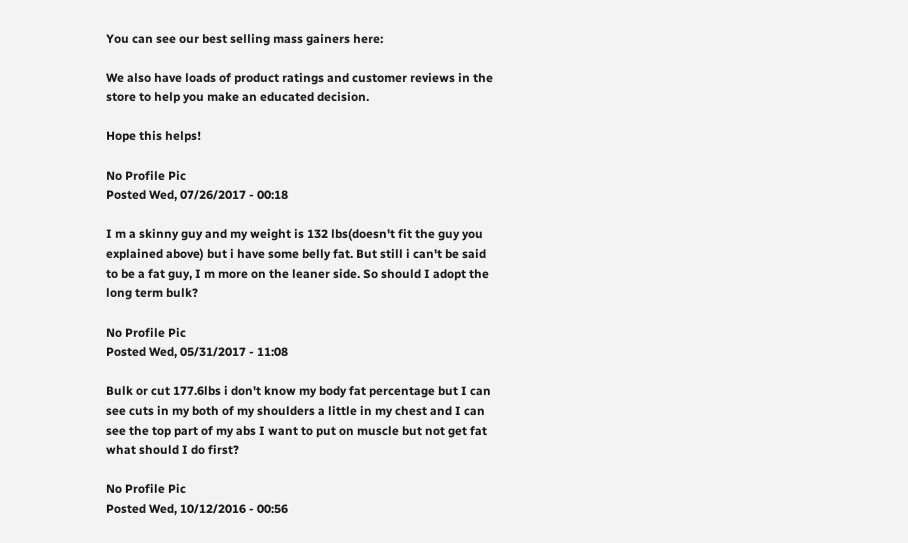You can see our best selling mass gainers here:

We also have loads of product ratings and customer reviews in the store to help you make an educated decision.

Hope this helps!

No Profile Pic
Posted Wed, 07/26/2017 - 00:18

I m a skinny guy and my weight is 132 lbs(doesn't fit the guy you explained above) but i have some belly fat. But still i can't be said to be a fat guy, I m more on the leaner side. So should I adopt the long term bulk?

No Profile Pic
Posted Wed, 05/31/2017 - 11:08

Bulk or cut 177.6lbs i don't know my body fat percentage but I can see cuts in my both of my shoulders a little in my chest and I can see the top part of my abs I want to put on muscle but not get fat what should I do first?

No Profile Pic
Posted Wed, 10/12/2016 - 00:56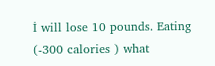İ will lose 10 pounds. Eating (-300 calories ) what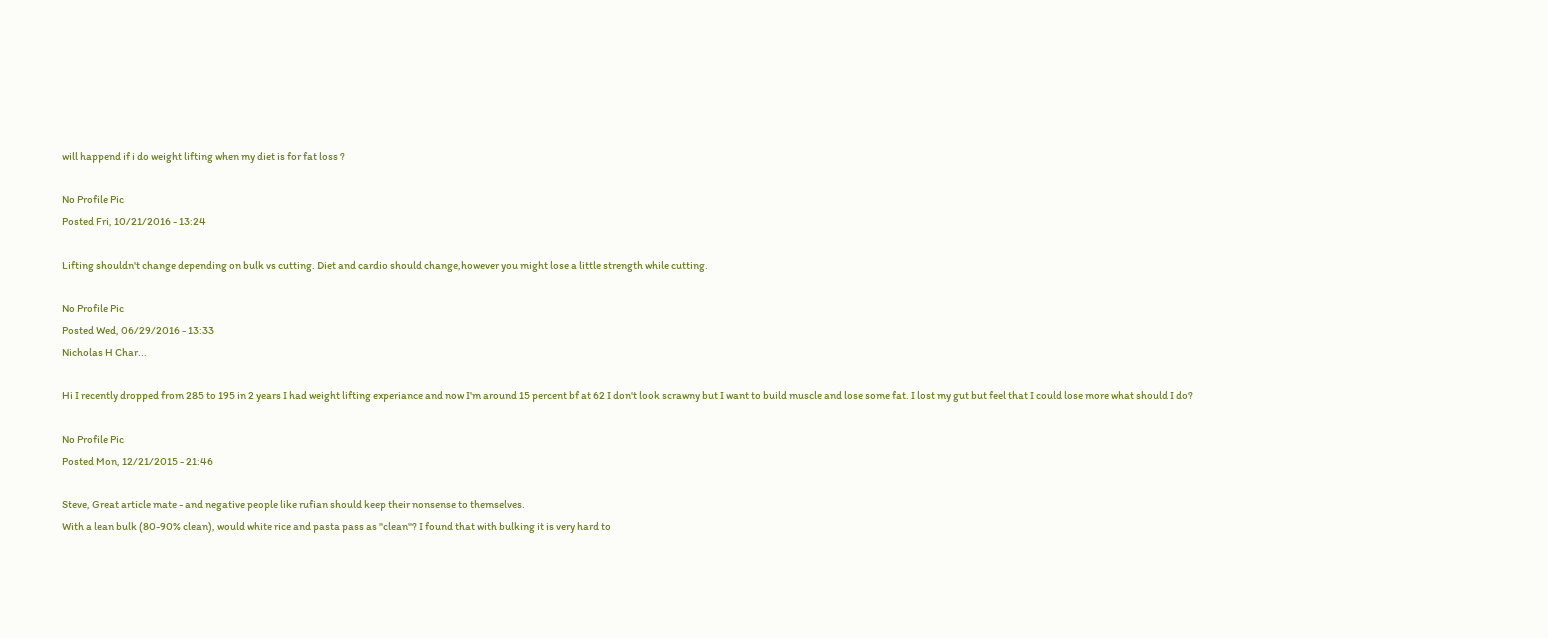will happend if i do weight lifting when my diet is for fat loss ?

No Profile Pic
Posted Fri, 10/21/2016 - 13:24

Lifting shouldn't change depending on bulk vs cutting. Diet and cardio should change,however you might lose a little strength while cutting.

No Profile Pic
Posted Wed, 06/29/2016 - 13:33
Nicholas H Char...

Hi I recently dropped from 285 to 195 in 2 years I had weight lifting experiance and now I'm around 15 percent bf at 62 I don't look scrawny but I want to build muscle and lose some fat. I lost my gut but feel that I could lose more what should I do?

No Profile Pic
Posted Mon, 12/21/2015 - 21:46

Steve, Great article mate - and negative people like rufian should keep their nonsense to themselves.
With a lean bulk (80-90% clean), would white rice and pasta pass as "clean"? I found that with bulking it is very hard to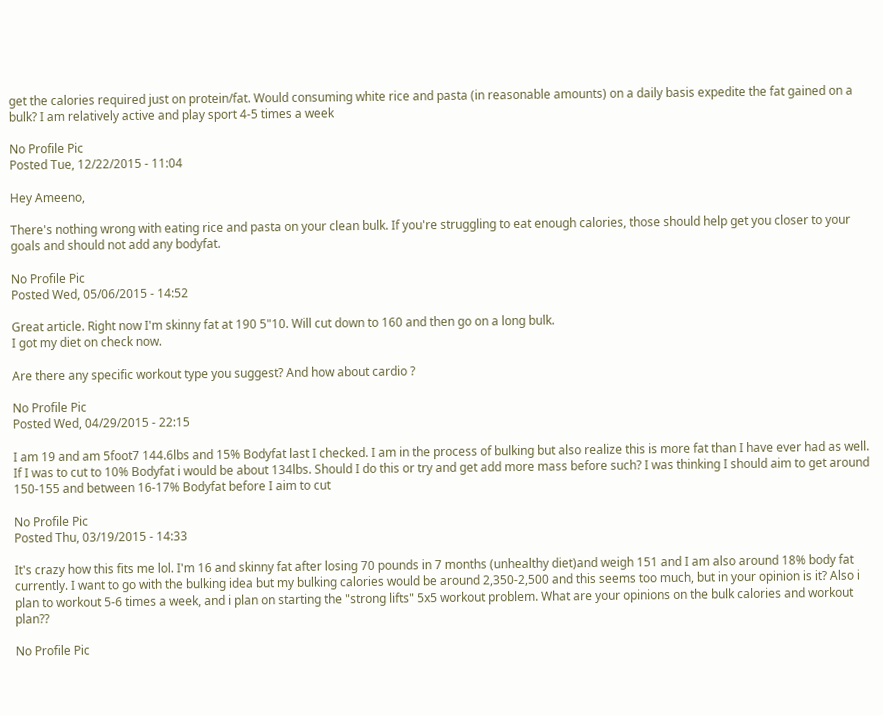get the calories required just on protein/fat. Would consuming white rice and pasta (in reasonable amounts) on a daily basis expedite the fat gained on a bulk? I am relatively active and play sport 4-5 times a week

No Profile Pic
Posted Tue, 12/22/2015 - 11:04

Hey Ameeno,

There's nothing wrong with eating rice and pasta on your clean bulk. If you're struggling to eat enough calories, those should help get you closer to your goals and should not add any bodyfat.

No Profile Pic
Posted Wed, 05/06/2015 - 14:52

Great article. Right now I'm skinny fat at 190 5"10. Will cut down to 160 and then go on a long bulk.
I got my diet on check now.

Are there any specific workout type you suggest? And how about cardio ?

No Profile Pic
Posted Wed, 04/29/2015 - 22:15

I am 19 and am 5foot7 144.6lbs and 15% Bodyfat last I checked. I am in the process of bulking but also realize this is more fat than I have ever had as well. If I was to cut to 10% Bodyfat i would be about 134lbs. Should I do this or try and get add more mass before such? I was thinking I should aim to get around 150-155 and between 16-17% Bodyfat before I aim to cut

No Profile Pic
Posted Thu, 03/19/2015 - 14:33

It's crazy how this fits me lol. I'm 16 and skinny fat after losing 70 pounds in 7 months (unhealthy diet)and weigh 151 and I am also around 18% body fat currently. I want to go with the bulking idea but my bulking calories would be around 2,350-2,500 and this seems too much, but in your opinion is it? Also i plan to workout 5-6 times a week, and i plan on starting the "strong lifts" 5x5 workout problem. What are your opinions on the bulk calories and workout plan??

No Profile Pic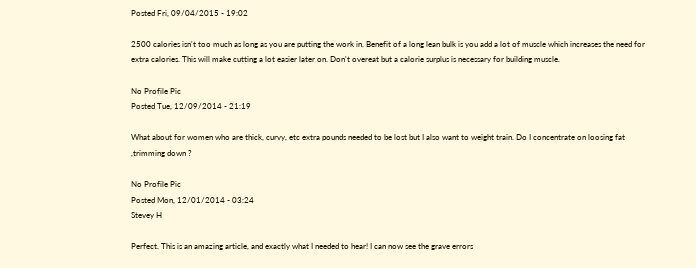Posted Fri, 09/04/2015 - 19:02

2500 calories isn't too much as long as you are putting the work in. Benefit of a long lean bulk is you add a lot of muscle which increases the need for extra calories. This will make cutting a lot easier later on. Don't overeat but a calorie surplus is necessary for building muscle.

No Profile Pic
Posted Tue, 12/09/2014 - 21:19

What about for women who are thick, curvy, etc extra pounds needed to be lost but I also want to weight train. Do I concentrate on loosing fat ,trimming down ?

No Profile Pic
Posted Mon, 12/01/2014 - 03:24
Stevey H

Perfect. This is an amazing article, and exactly what I needed to hear! I can now see the grave errors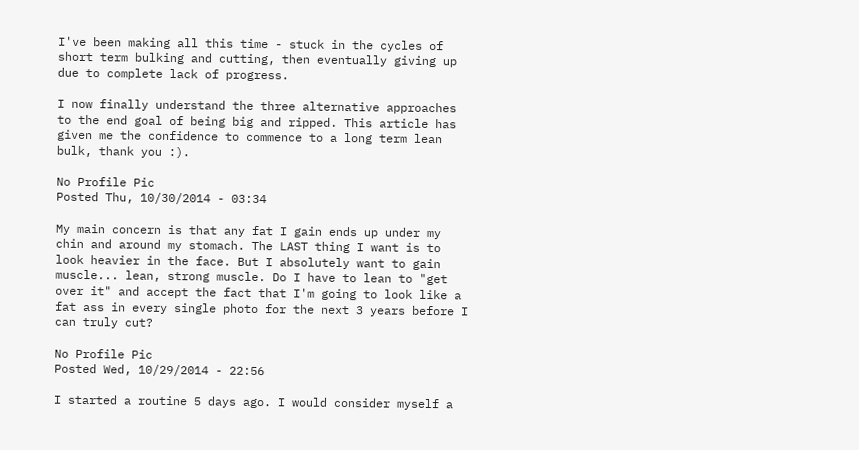I've been making all this time - stuck in the cycles of short term bulking and cutting, then eventually giving up due to complete lack of progress.

I now finally understand the three alternative approaches to the end goal of being big and ripped. This article has given me the confidence to commence to a long term lean bulk, thank you :).

No Profile Pic
Posted Thu, 10/30/2014 - 03:34

My main concern is that any fat I gain ends up under my chin and around my stomach. The LAST thing I want is to look heavier in the face. But I absolutely want to gain muscle... lean, strong muscle. Do I have to lean to "get over it" and accept the fact that I'm going to look like a fat ass in every single photo for the next 3 years before I can truly cut?

No Profile Pic
Posted Wed, 10/29/2014 - 22:56

I started a routine 5 days ago. I would consider myself a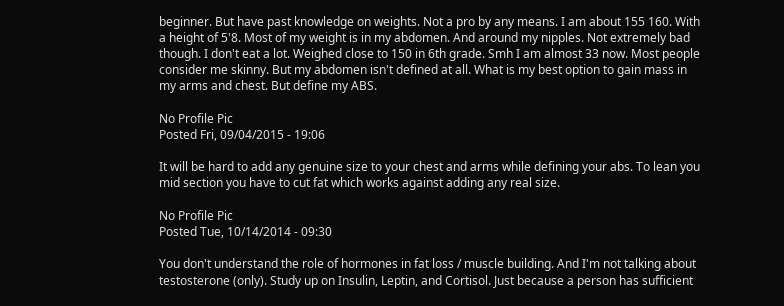beginner. But have past knowledge on weights. Not a pro by any means. I am about 155 160. With a height of 5'8. Most of my weight is in my abdomen. And around my nipples. Not extremely bad though. I don't eat a lot. Weighed close to 150 in 6th grade. Smh I am almost 33 now. Most people consider me skinny. But my abdomen isn't defined at all. What is my best option to gain mass in my arms and chest. But define my ABS.

No Profile Pic
Posted Fri, 09/04/2015 - 19:06

It will be hard to add any genuine size to your chest and arms while defining your abs. To lean you mid section you have to cut fat which works against adding any real size.

No Profile Pic
Posted Tue, 10/14/2014 - 09:30

You don't understand the role of hormones in fat loss / muscle building. And I'm not talking about testosterone (only). Study up on Insulin, Leptin, and Cortisol. Just because a person has sufficient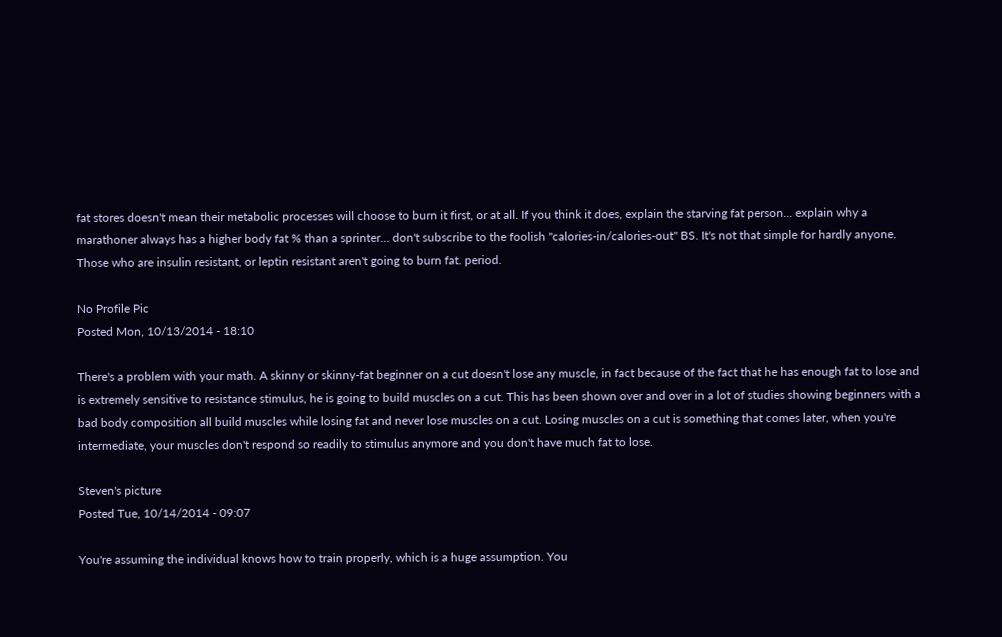fat stores doesn't mean their metabolic processes will choose to burn it first, or at all. If you think it does, explain the starving fat person... explain why a marathoner always has a higher body fat % than a sprinter... don't subscribe to the foolish "calories-in/calories-out" BS. It's not that simple for hardly anyone. Those who are insulin resistant, or leptin resistant aren't going to burn fat. period.

No Profile Pic
Posted Mon, 10/13/2014 - 18:10

There's a problem with your math. A skinny or skinny-fat beginner on a cut doesn't lose any muscle, in fact because of the fact that he has enough fat to lose and is extremely sensitive to resistance stimulus, he is going to build muscles on a cut. This has been shown over and over in a lot of studies showing beginners with a bad body composition all build muscles while losing fat and never lose muscles on a cut. Losing muscles on a cut is something that comes later, when you're intermediate, your muscles don't respond so readily to stimulus anymore and you don't have much fat to lose.

Steven's picture
Posted Tue, 10/14/2014 - 09:07

You're assuming the individual knows how to train properly, which is a huge assumption. You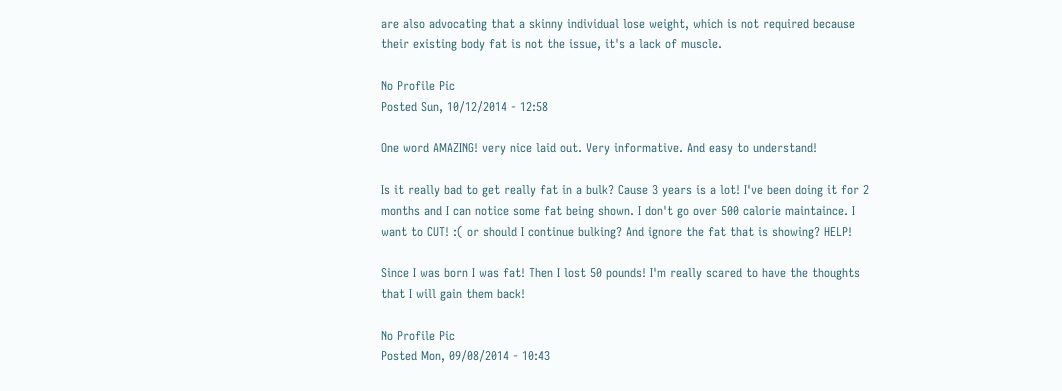are also advocating that a skinny individual lose weight, which is not required because their existing body fat is not the issue, it's a lack of muscle.

No Profile Pic
Posted Sun, 10/12/2014 - 12:58

One word AMAZING! very nice laid out. Very informative. And easy to understand!

Is it really bad to get really fat in a bulk? Cause 3 years is a lot! I've been doing it for 2 months and I can notice some fat being shown. I don't go over 500 calorie maintaince. I want to CUT! :( or should I continue bulking? And ignore the fat that is showing? HELP!

Since I was born I was fat! Then I lost 50 pounds! I'm really scared to have the thoughts that I will gain them back!

No Profile Pic
Posted Mon, 09/08/2014 - 10:43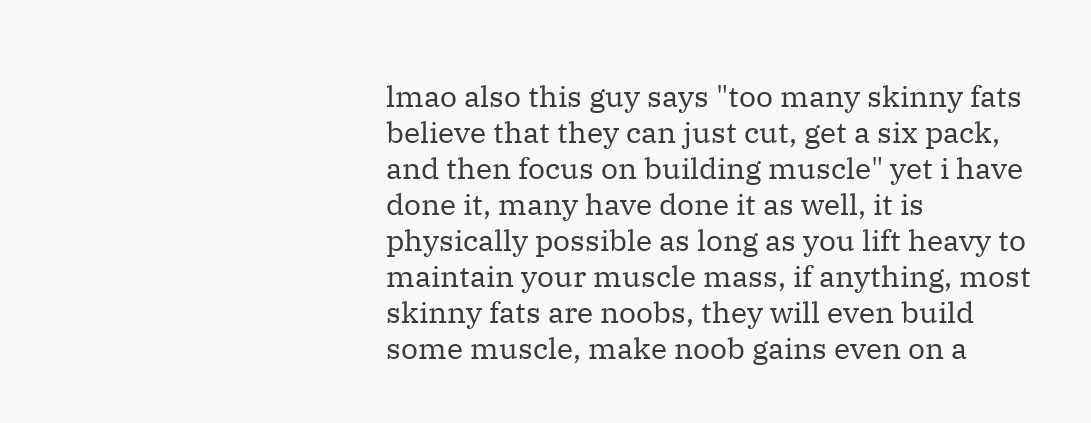lmao also this guy says "too many skinny fats believe that they can just cut, get a six pack, and then focus on building muscle" yet i have done it, many have done it as well, it is physically possible as long as you lift heavy to maintain your muscle mass, if anything, most skinny fats are noobs, they will even build some muscle, make noob gains even on a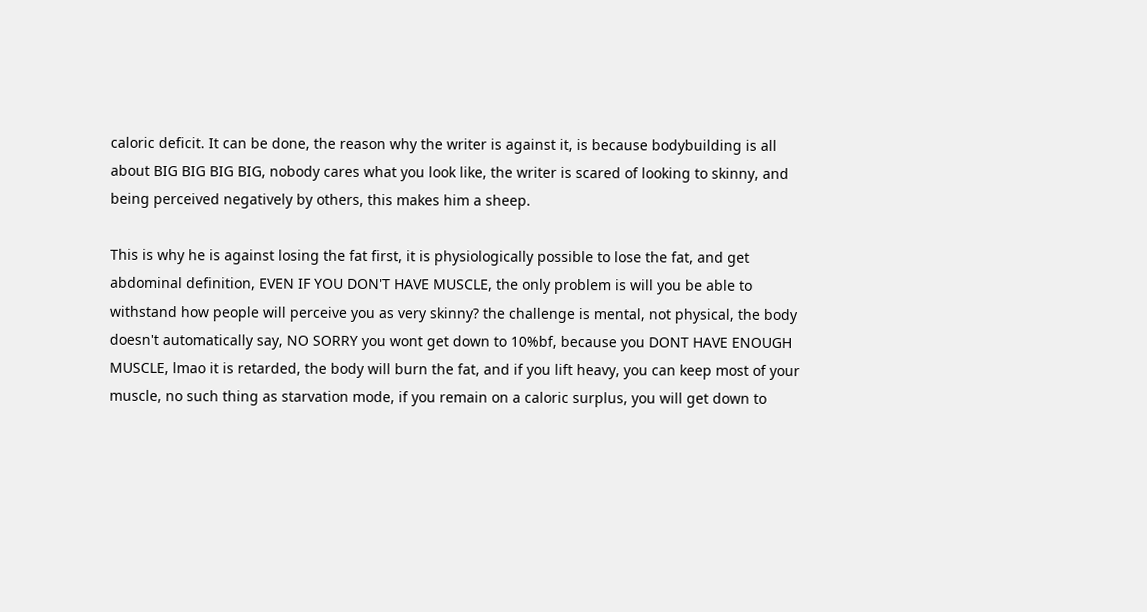caloric deficit. It can be done, the reason why the writer is against it, is because bodybuilding is all about BIG BIG BIG BIG, nobody cares what you look like, the writer is scared of looking to skinny, and being perceived negatively by others, this makes him a sheep.

This is why he is against losing the fat first, it is physiologically possible to lose the fat, and get abdominal definition, EVEN IF YOU DON'T HAVE MUSCLE, the only problem is will you be able to withstand how people will perceive you as very skinny? the challenge is mental, not physical, the body doesn't automatically say, NO SORRY you wont get down to 10%bf, because you DONT HAVE ENOUGH MUSCLE, lmao it is retarded, the body will burn the fat, and if you lift heavy, you can keep most of your muscle, no such thing as starvation mode, if you remain on a caloric surplus, you will get down to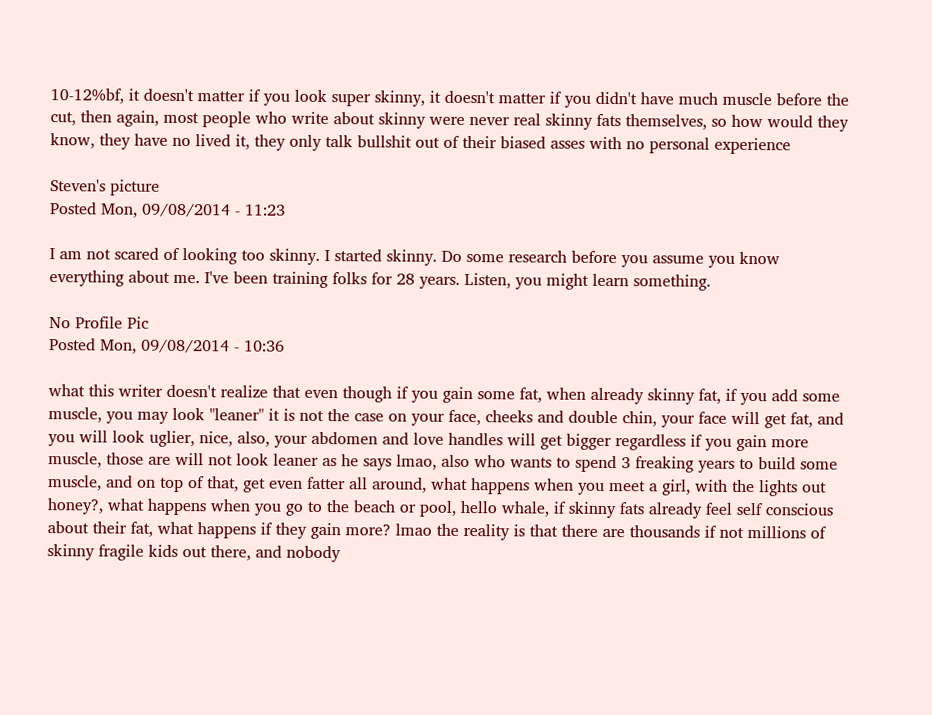10-12%bf, it doesn't matter if you look super skinny, it doesn't matter if you didn't have much muscle before the cut, then again, most people who write about skinny were never real skinny fats themselves, so how would they know, they have no lived it, they only talk bullshit out of their biased asses with no personal experience

Steven's picture
Posted Mon, 09/08/2014 - 11:23

I am not scared of looking too skinny. I started skinny. Do some research before you assume you know everything about me. I've been training folks for 28 years. Listen, you might learn something.

No Profile Pic
Posted Mon, 09/08/2014 - 10:36

what this writer doesn't realize that even though if you gain some fat, when already skinny fat, if you add some muscle, you may look "leaner" it is not the case on your face, cheeks and double chin, your face will get fat, and you will look uglier, nice, also, your abdomen and love handles will get bigger regardless if you gain more muscle, those are will not look leaner as he says lmao, also who wants to spend 3 freaking years to build some muscle, and on top of that, get even fatter all around, what happens when you meet a girl, with the lights out honey?, what happens when you go to the beach or pool, hello whale, if skinny fats already feel self conscious about their fat, what happens if they gain more? lmao the reality is that there are thousands if not millions of skinny fragile kids out there, and nobody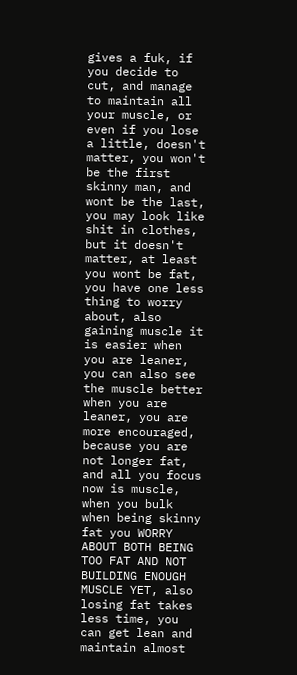gives a fuk, if you decide to cut, and manage to maintain all your muscle, or even if you lose a little, doesn't matter, you won't be the first skinny man, and wont be the last, you may look like shit in clothes, but it doesn't matter, at least you wont be fat, you have one less thing to worry about, also gaining muscle it is easier when you are leaner, you can also see the muscle better when you are leaner, you are more encouraged, because you are not longer fat, and all you focus now is muscle, when you bulk when being skinny fat you WORRY ABOUT BOTH BEING TOO FAT AND NOT BUILDING ENOUGH MUSCLE YET, also losing fat takes less time, you can get lean and maintain almost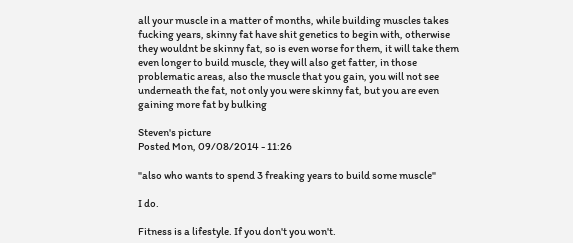all your muscle in a matter of months, while building muscles takes fucking years, skinny fat have shit genetics to begin with, otherwise they wouldnt be skinny fat, so is even worse for them, it will take them even longer to build muscle, they will also get fatter, in those problematic areas, also the muscle that you gain, you will not see underneath the fat, not only you were skinny fat, but you are even gaining more fat by bulking

Steven's picture
Posted Mon, 09/08/2014 - 11:26

"also who wants to spend 3 freaking years to build some muscle"

I do.

Fitness is a lifestyle. If you don't you won't.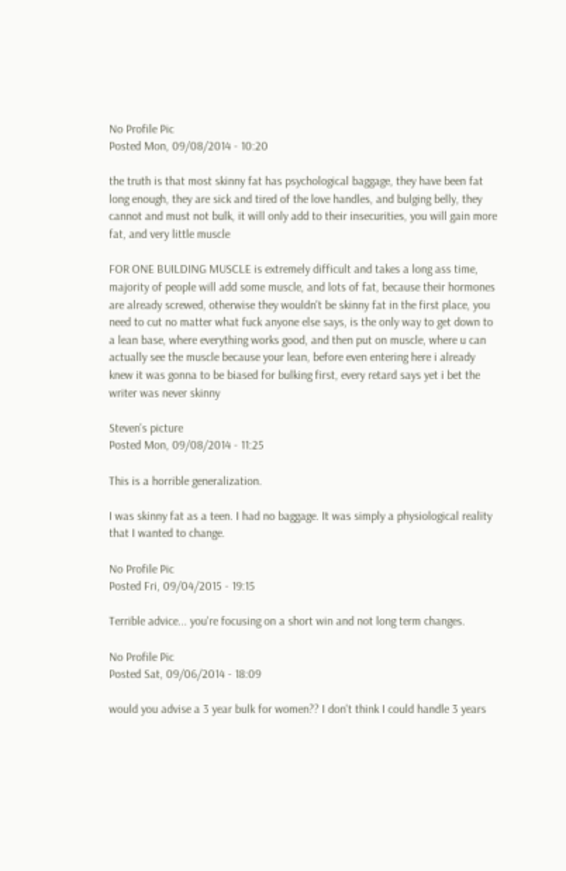No Profile Pic
Posted Mon, 09/08/2014 - 10:20

the truth is that most skinny fat has psychological baggage, they have been fat long enough, they are sick and tired of the love handles, and bulging belly, they cannot and must not bulk, it will only add to their insecurities, you will gain more fat, and very little muscle

FOR ONE BUILDING MUSCLE is extremely difficult and takes a long ass time, majority of people will add some muscle, and lots of fat, because their hormones are already screwed, otherwise they wouldn't be skinny fat in the first place, you need to cut no matter what fuck anyone else says, is the only way to get down to a lean base, where everything works good, and then put on muscle, where u can actually see the muscle because your lean, before even entering here i already knew it was gonna to be biased for bulking first, every retard says yet i bet the writer was never skinny

Steven's picture
Posted Mon, 09/08/2014 - 11:25

This is a horrible generalization.

I was skinny fat as a teen. I had no baggage. It was simply a physiological reality that I wanted to change.

No Profile Pic
Posted Fri, 09/04/2015 - 19:15

Terrible advice... you're focusing on a short win and not long term changes.

No Profile Pic
Posted Sat, 09/06/2014 - 18:09

would you advise a 3 year bulk for women?? I don't think I could handle 3 years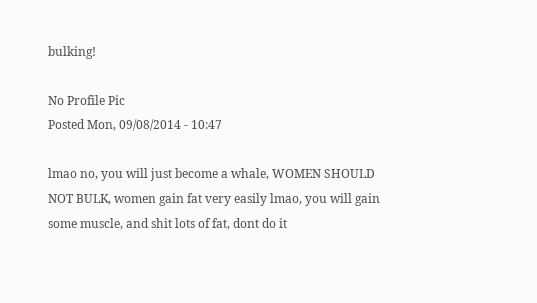bulking!

No Profile Pic
Posted Mon, 09/08/2014 - 10:47

lmao no, you will just become a whale, WOMEN SHOULD NOT BULK, women gain fat very easily lmao, you will gain some muscle, and shit lots of fat, dont do it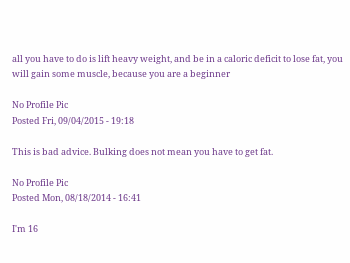all you have to do is lift heavy weight, and be in a caloric deficit to lose fat, you will gain some muscle, because you are a beginner

No Profile Pic
Posted Fri, 09/04/2015 - 19:18

This is bad advice. Bulking does not mean you have to get fat.

No Profile Pic
Posted Mon, 08/18/2014 - 16:41

I'm 16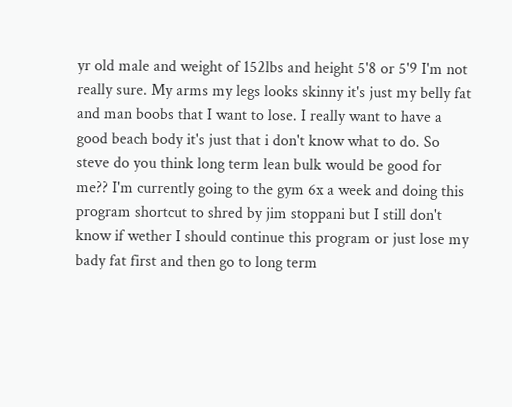yr old male and weight of 152lbs and height 5'8 or 5'9 I'm not really sure. My arms my legs looks skinny it's just my belly fat and man boobs that I want to lose. I really want to have a good beach body it's just that i don't know what to do. So steve do you think long term lean bulk would be good for me?? I'm currently going to the gym 6x a week and doing this program shortcut to shred by jim stoppani but I still don't know if wether I should continue this program or just lose my bady fat first and then go to long term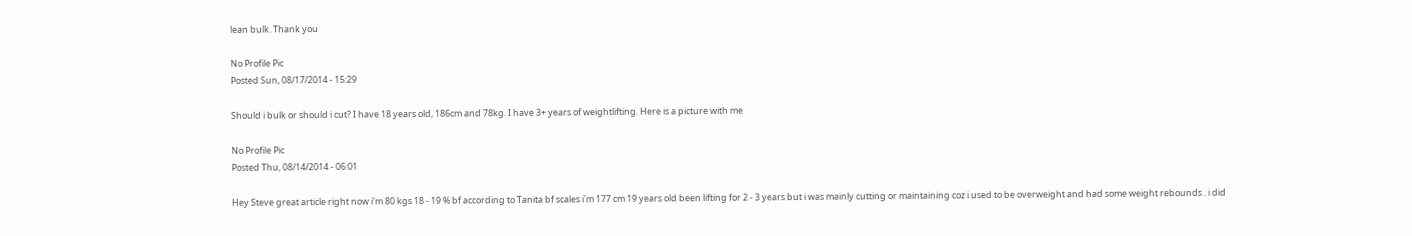lean bulk. Thank you

No Profile Pic
Posted Sun, 08/17/2014 - 15:29

Should i bulk or should i cut? I have 18 years old, 186cm and 78kg. I have 3+ years of weightlifting. Here is a picture with me

No Profile Pic
Posted Thu, 08/14/2014 - 06:01

Hey Steve great article right now i'm 80 kgs 18 - 19 % bf according to Tanita bf scales i'm 177 cm 19 years old been lifting for 2 - 3 years but i was mainly cutting or maintaining coz i used to be overweight and had some weight rebounds . i did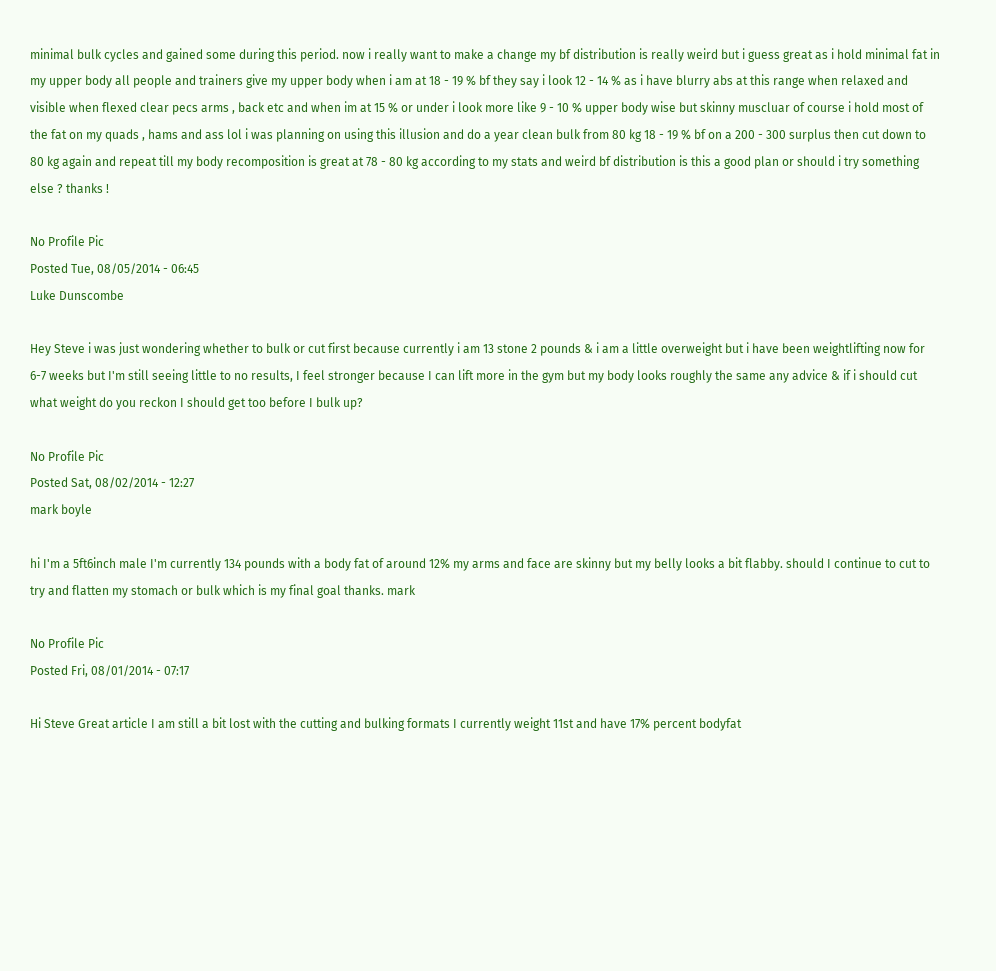minimal bulk cycles and gained some during this period. now i really want to make a change my bf distribution is really weird but i guess great as i hold minimal fat in my upper body all people and trainers give my upper body when i am at 18 - 19 % bf they say i look 12 - 14 % as i have blurry abs at this range when relaxed and visible when flexed clear pecs arms , back etc and when im at 15 % or under i look more like 9 - 10 % upper body wise but skinny muscluar of course i hold most of the fat on my quads , hams and ass lol i was planning on using this illusion and do a year clean bulk from 80 kg 18 - 19 % bf on a 200 - 300 surplus then cut down to 80 kg again and repeat till my body recomposition is great at 78 - 80 kg according to my stats and weird bf distribution is this a good plan or should i try something else ? thanks !

No Profile Pic
Posted Tue, 08/05/2014 - 06:45
Luke Dunscombe

Hey Steve i was just wondering whether to bulk or cut first because currently i am 13 stone 2 pounds & i am a little overweight but i have been weightlifting now for 6-7 weeks but I'm still seeing little to no results, I feel stronger because I can lift more in the gym but my body looks roughly the same any advice & if i should cut what weight do you reckon I should get too before I bulk up?

No Profile Pic
Posted Sat, 08/02/2014 - 12:27
mark boyle

hi I'm a 5ft6inch male I'm currently 134 pounds with a body fat of around 12% my arms and face are skinny but my belly looks a bit flabby. should I continue to cut to try and flatten my stomach or bulk which is my final goal thanks. mark

No Profile Pic
Posted Fri, 08/01/2014 - 07:17

Hi Steve Great article I am still a bit lost with the cutting and bulking formats I currently weight 11st and have 17% percent bodyfat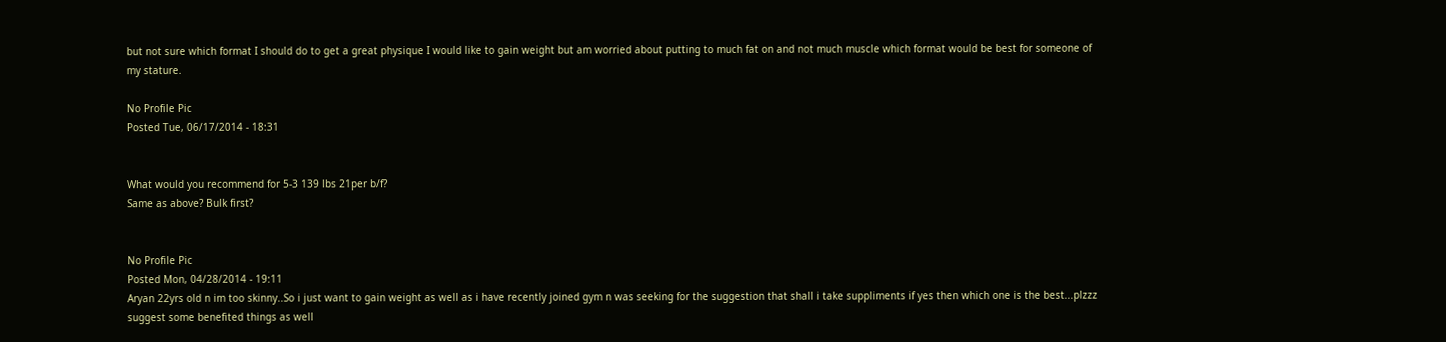but not sure which format I should do to get a great physique I would like to gain weight but am worried about putting to much fat on and not much muscle which format would be best for someone of my stature.

No Profile Pic
Posted Tue, 06/17/2014 - 18:31


What would you recommend for 5-3 139 lbs 21per b/f?
Same as above? Bulk first?


No Profile Pic
Posted Mon, 04/28/2014 - 19:11
Aryan 22yrs old n im too skinny..So i just want to gain weight as well as i have recently joined gym n was seeking for the suggestion that shall i take suppliments if yes then which one is the best...plzzz suggest some benefited things as well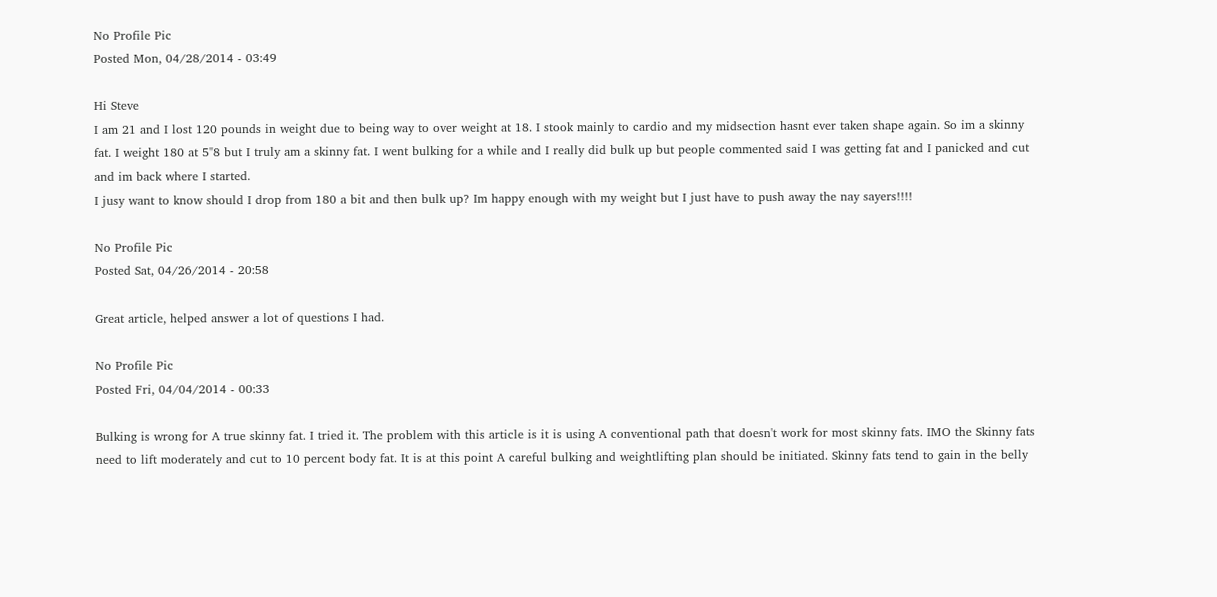No Profile Pic
Posted Mon, 04/28/2014 - 03:49

Hi Steve
I am 21 and I lost 120 pounds in weight due to being way to over weight at 18. I stook mainly to cardio and my midsection hasnt ever taken shape again. So im a skinny fat. I weight 180 at 5"8 but I truly am a skinny fat. I went bulking for a while and I really did bulk up but people commented said I was getting fat and I panicked and cut and im back where I started.
I jusy want to know should I drop from 180 a bit and then bulk up? Im happy enough with my weight but I just have to push away the nay sayers!!!!

No Profile Pic
Posted Sat, 04/26/2014 - 20:58

Great article, helped answer a lot of questions I had.

No Profile Pic
Posted Fri, 04/04/2014 - 00:33

Bulking is wrong for A true skinny fat. I tried it. The problem with this article is it is using A conventional path that doesn't work for most skinny fats. IMO the Skinny fats need to lift moderately and cut to 10 percent body fat. It is at this point A careful bulking and weightlifting plan should be initiated. Skinny fats tend to gain in the belly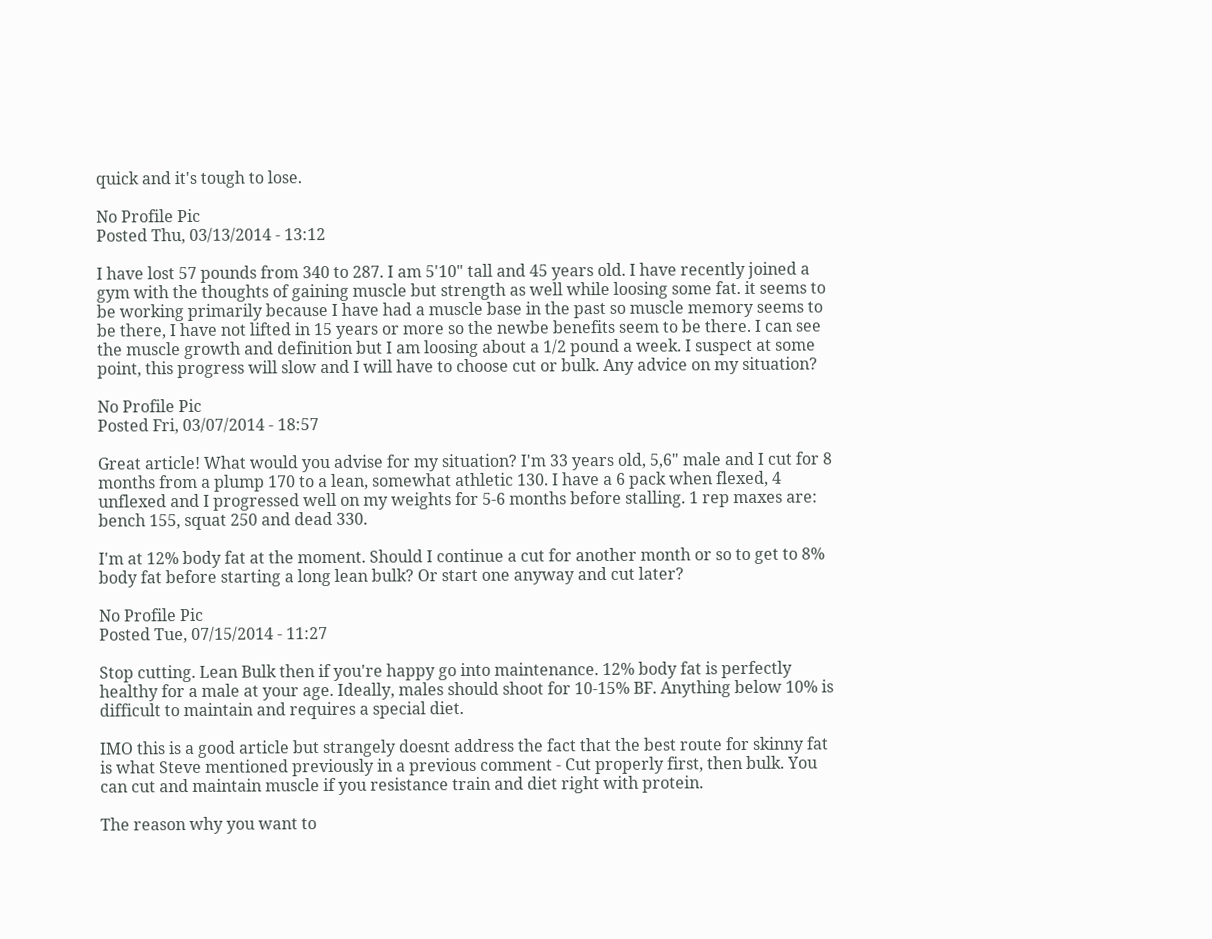quick and it's tough to lose.

No Profile Pic
Posted Thu, 03/13/2014 - 13:12

I have lost 57 pounds from 340 to 287. I am 5'10" tall and 45 years old. I have recently joined a gym with the thoughts of gaining muscle but strength as well while loosing some fat. it seems to be working primarily because I have had a muscle base in the past so muscle memory seems to be there, I have not lifted in 15 years or more so the newbe benefits seem to be there. I can see the muscle growth and definition but I am loosing about a 1/2 pound a week. I suspect at some point, this progress will slow and I will have to choose cut or bulk. Any advice on my situation?

No Profile Pic
Posted Fri, 03/07/2014 - 18:57

Great article! What would you advise for my situation? I'm 33 years old, 5,6" male and I cut for 8 months from a plump 170 to a lean, somewhat athletic 130. I have a 6 pack when flexed, 4 unflexed and I progressed well on my weights for 5-6 months before stalling. 1 rep maxes are: bench 155, squat 250 and dead 330.

I'm at 12% body fat at the moment. Should I continue a cut for another month or so to get to 8% body fat before starting a long lean bulk? Or start one anyway and cut later?

No Profile Pic
Posted Tue, 07/15/2014 - 11:27

Stop cutting. Lean Bulk then if you're happy go into maintenance. 12% body fat is perfectly healthy for a male at your age. Ideally, males should shoot for 10-15% BF. Anything below 10% is difficult to maintain and requires a special diet.

IMO this is a good article but strangely doesnt address the fact that the best route for skinny fat is what Steve mentioned previously in a previous comment - Cut properly first, then bulk. You can cut and maintain muscle if you resistance train and diet right with protein.

The reason why you want to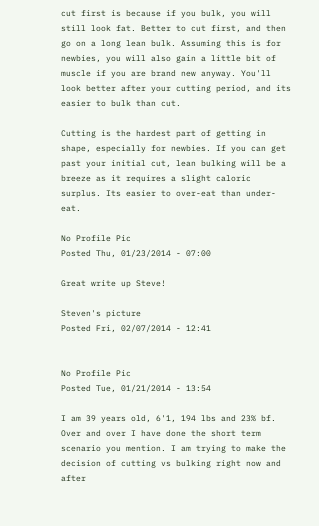cut first is because if you bulk, you will still look fat. Better to cut first, and then go on a long lean bulk. Assuming this is for newbies, you will also gain a little bit of muscle if you are brand new anyway. You'll look better after your cutting period, and its easier to bulk than cut.

Cutting is the hardest part of getting in shape, especially for newbies. If you can get past your initial cut, lean bulking will be a breeze as it requires a slight caloric surplus. Its easier to over-eat than under-eat.

No Profile Pic
Posted Thu, 01/23/2014 - 07:00

Great write up Steve!

Steven's picture
Posted Fri, 02/07/2014 - 12:41


No Profile Pic
Posted Tue, 01/21/2014 - 13:54

I am 39 years old, 6'1, 194 lbs and 23% bf. Over and over I have done the short term scenario you mention. I am trying to make the decision of cutting vs bulking right now and after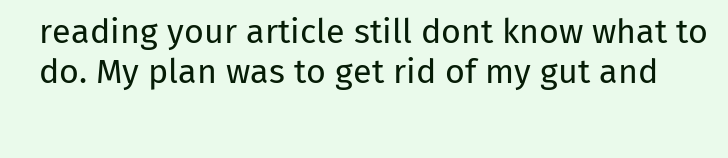reading your article still dont know what to do. My plan was to get rid of my gut and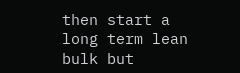then start a long term lean bulk but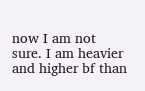now I am not sure. I am heavier and higher bf than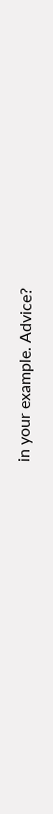in your example. Advice?